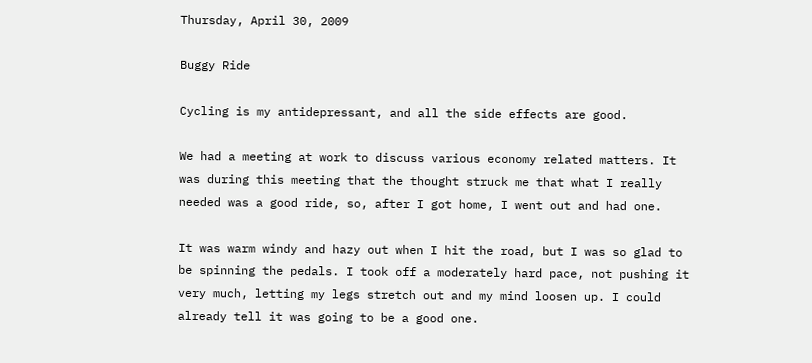Thursday, April 30, 2009

Buggy Ride

Cycling is my antidepressant, and all the side effects are good.

We had a meeting at work to discuss various economy related matters. It was during this meeting that the thought struck me that what I really needed was a good ride, so, after I got home, I went out and had one.

It was warm windy and hazy out when I hit the road, but I was so glad to be spinning the pedals. I took off a moderately hard pace, not pushing it very much, letting my legs stretch out and my mind loosen up. I could already tell it was going to be a good one.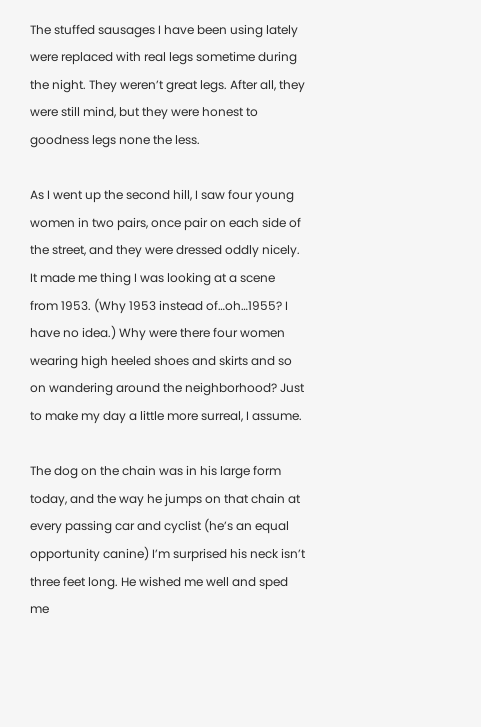The stuffed sausages I have been using lately were replaced with real legs sometime during the night. They weren’t great legs. After all, they were still mind, but they were honest to goodness legs none the less.

As I went up the second hill, I saw four young women in two pairs, once pair on each side of the street, and they were dressed oddly nicely. It made me thing I was looking at a scene from 1953. (Why 1953 instead of…oh…1955? I have no idea.) Why were there four women wearing high heeled shoes and skirts and so on wandering around the neighborhood? Just to make my day a little more surreal, I assume.

The dog on the chain was in his large form today, and the way he jumps on that chain at every passing car and cyclist (he’s an equal opportunity canine) I’m surprised his neck isn’t three feet long. He wished me well and sped me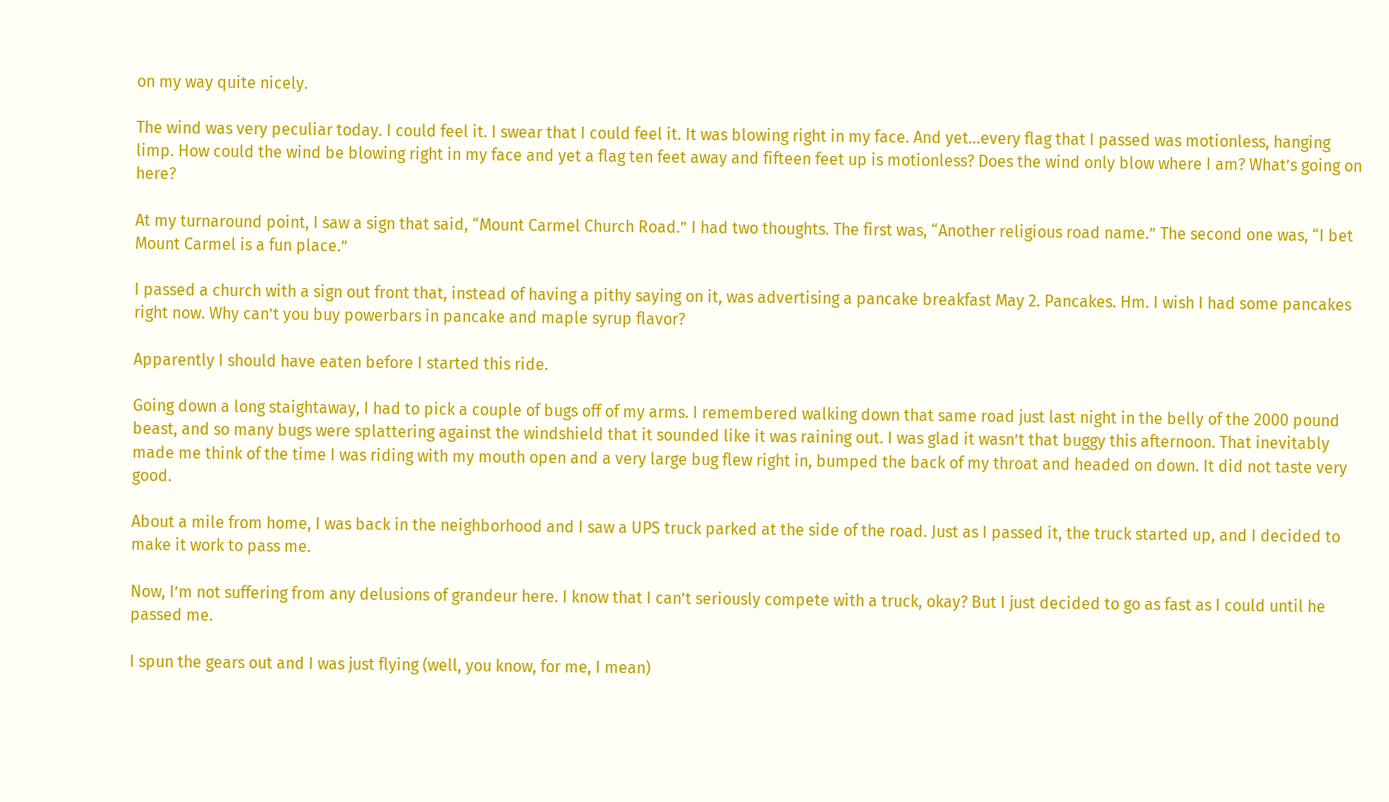on my way quite nicely.

The wind was very peculiar today. I could feel it. I swear that I could feel it. It was blowing right in my face. And yet…every flag that I passed was motionless, hanging limp. How could the wind be blowing right in my face and yet a flag ten feet away and fifteen feet up is motionless? Does the wind only blow where I am? What’s going on here?

At my turnaround point, I saw a sign that said, “Mount Carmel Church Road.” I had two thoughts. The first was, “Another religious road name.” The second one was, “I bet Mount Carmel is a fun place.”

I passed a church with a sign out front that, instead of having a pithy saying on it, was advertising a pancake breakfast May 2. Pancakes. Hm. I wish I had some pancakes right now. Why can’t you buy powerbars in pancake and maple syrup flavor?

Apparently I should have eaten before I started this ride.

Going down a long staightaway, I had to pick a couple of bugs off of my arms. I remembered walking down that same road just last night in the belly of the 2000 pound beast, and so many bugs were splattering against the windshield that it sounded like it was raining out. I was glad it wasn’t that buggy this afternoon. That inevitably made me think of the time I was riding with my mouth open and a very large bug flew right in, bumped the back of my throat and headed on down. It did not taste very good.

About a mile from home, I was back in the neighborhood and I saw a UPS truck parked at the side of the road. Just as I passed it, the truck started up, and I decided to make it work to pass me.

Now, I’m not suffering from any delusions of grandeur here. I know that I can’t seriously compete with a truck, okay? But I just decided to go as fast as I could until he passed me.

I spun the gears out and I was just flying (well, you know, for me, I mean)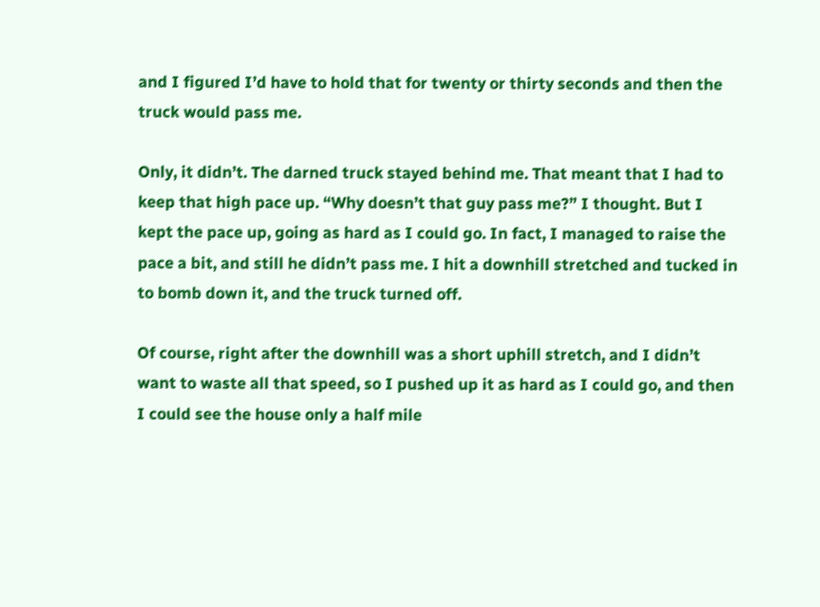and I figured I’d have to hold that for twenty or thirty seconds and then the truck would pass me.

Only, it didn’t. The darned truck stayed behind me. That meant that I had to keep that high pace up. “Why doesn’t that guy pass me?” I thought. But I kept the pace up, going as hard as I could go. In fact, I managed to raise the pace a bit, and still he didn’t pass me. I hit a downhill stretched and tucked in to bomb down it, and the truck turned off.

Of course, right after the downhill was a short uphill stretch, and I didn’t want to waste all that speed, so I pushed up it as hard as I could go, and then I could see the house only a half mile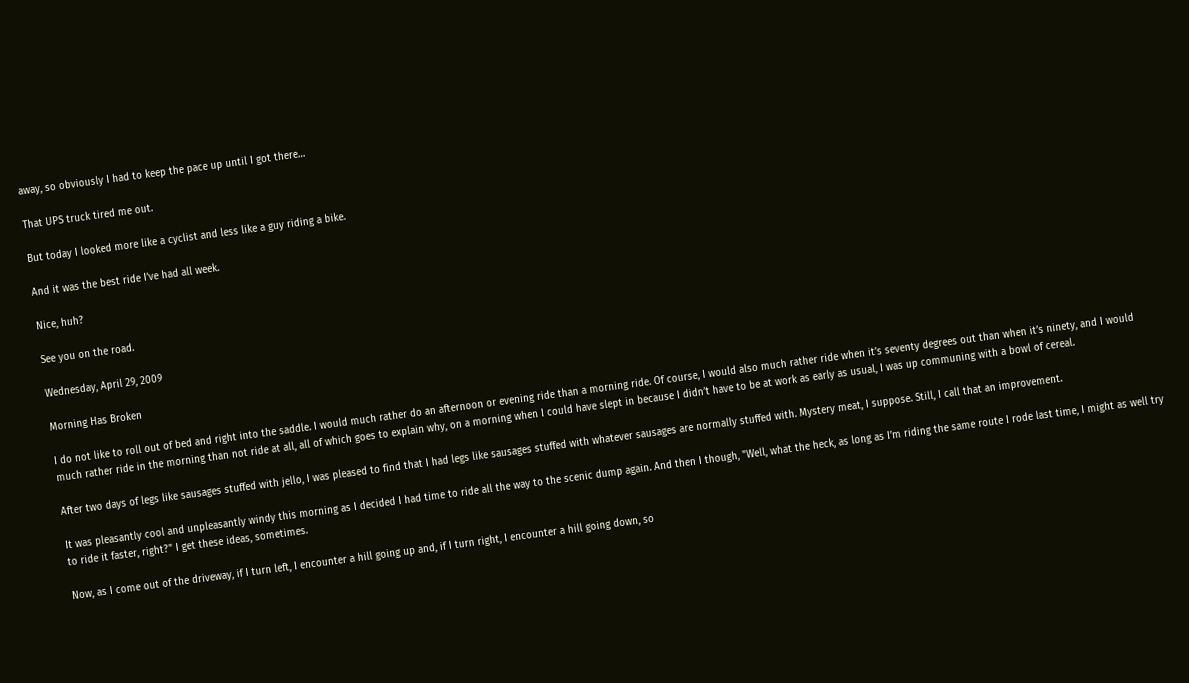away, so obviously I had to keep the pace up until I got there…

That UPS truck tired me out.

But today I looked more like a cyclist and less like a guy riding a bike.

And it was the best ride I’ve had all week.

Nice, huh?

See you on the road.

Wednesday, April 29, 2009

Morning Has Broken

I do not like to roll out of bed and right into the saddle. I would much rather do an afternoon or evening ride than a morning ride. Of course, I would also much rather ride when it’s seventy degrees out than when it’s ninety, and I would much rather ride in the morning than not ride at all, all of which goes to explain why, on a morning when I could have slept in because I didn’t have to be at work as early as usual, I was up communing with a bowl of cereal.

After two days of legs like sausages stuffed with jello, I was pleased to find that I had legs like sausages stuffed with whatever sausages are normally stuffed with. Mystery meat, I suppose. Still, I call that an improvement.

It was pleasantly cool and unpleasantly windy this morning as I decided I had time to ride all the way to the scenic dump again. And then I though, "Well, what the heck, as long as I’m riding the same route I rode last time, I might as well try to ride it faster, right?" I get these ideas, sometimes.

Now, as I come out of the driveway, if I turn left, I encounter a hill going up and, if I turn right, I encounter a hill going down, so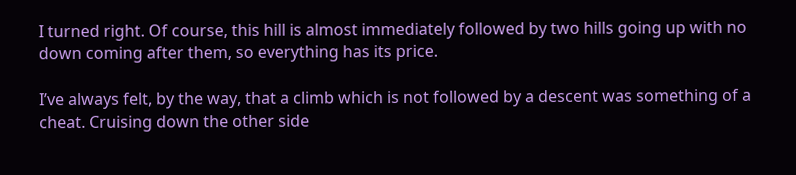I turned right. Of course, this hill is almost immediately followed by two hills going up with no down coming after them, so everything has its price.

I’ve always felt, by the way, that a climb which is not followed by a descent was something of a cheat. Cruising down the other side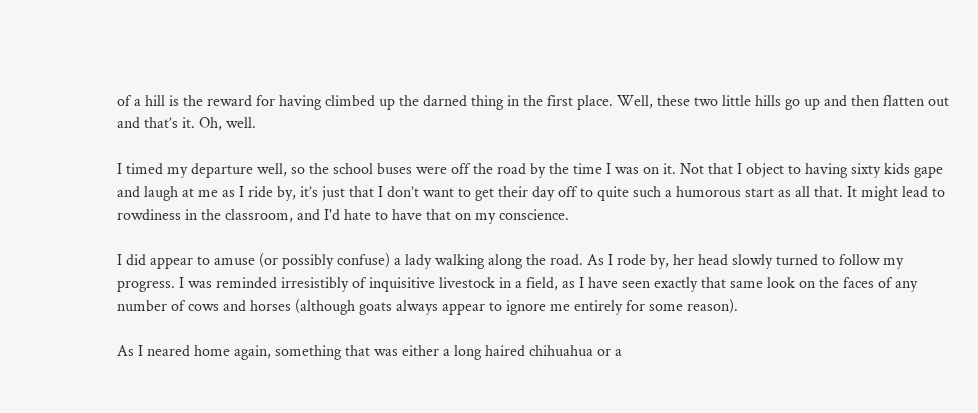of a hill is the reward for having climbed up the darned thing in the first place. Well, these two little hills go up and then flatten out and that’s it. Oh, well.

I timed my departure well, so the school buses were off the road by the time I was on it. Not that I object to having sixty kids gape and laugh at me as I ride by, it’s just that I don’t want to get their day off to quite such a humorous start as all that. It might lead to rowdiness in the classroom, and I'd hate to have that on my conscience.

I did appear to amuse (or possibly confuse) a lady walking along the road. As I rode by, her head slowly turned to follow my progress. I was reminded irresistibly of inquisitive livestock in a field, as I have seen exactly that same look on the faces of any number of cows and horses (although goats always appear to ignore me entirely for some reason).

As I neared home again, something that was either a long haired chihuahua or a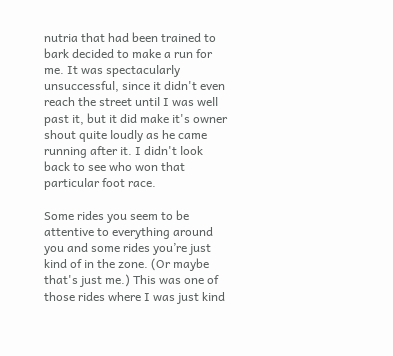nutria that had been trained to bark decided to make a run for me. It was spectacularly unsuccessful, since it didn't even reach the street until I was well past it, but it did make it's owner shout quite loudly as he came running after it. I didn't look back to see who won that particular foot race.

Some rides you seem to be attentive to everything around you and some rides you’re just kind of in the zone. (Or maybe that's just me.) This was one of those rides where I was just kind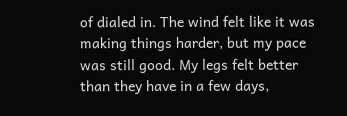of dialed in. The wind felt like it was making things harder, but my pace was still good. My legs felt better than they have in a few days,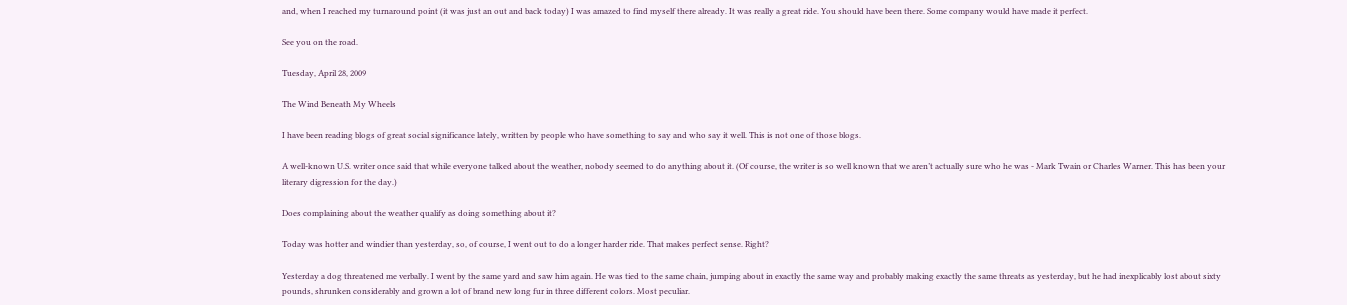and, when I reached my turnaround point (it was just an out and back today) I was amazed to find myself there already. It was really a great ride. You should have been there. Some company would have made it perfect.

See you on the road.

Tuesday, April 28, 2009

The Wind Beneath My Wheels

I have been reading blogs of great social significance lately, written by people who have something to say and who say it well. This is not one of those blogs.

A well-known U.S. writer once said that while everyone talked about the weather, nobody seemed to do anything about it. (Of course, the writer is so well known that we aren’t actually sure who he was - Mark Twain or Charles Warner. This has been your literary digression for the day.)

Does complaining about the weather qualify as doing something about it?

Today was hotter and windier than yesterday, so, of course, I went out to do a longer harder ride. That makes perfect sense. Right?

Yesterday a dog threatened me verbally. I went by the same yard and saw him again. He was tied to the same chain, jumping about in exactly the same way and probably making exactly the same threats as yesterday, but he had inexplicably lost about sixty pounds, shrunken considerably and grown a lot of brand new long fur in three different colors. Most peculiar.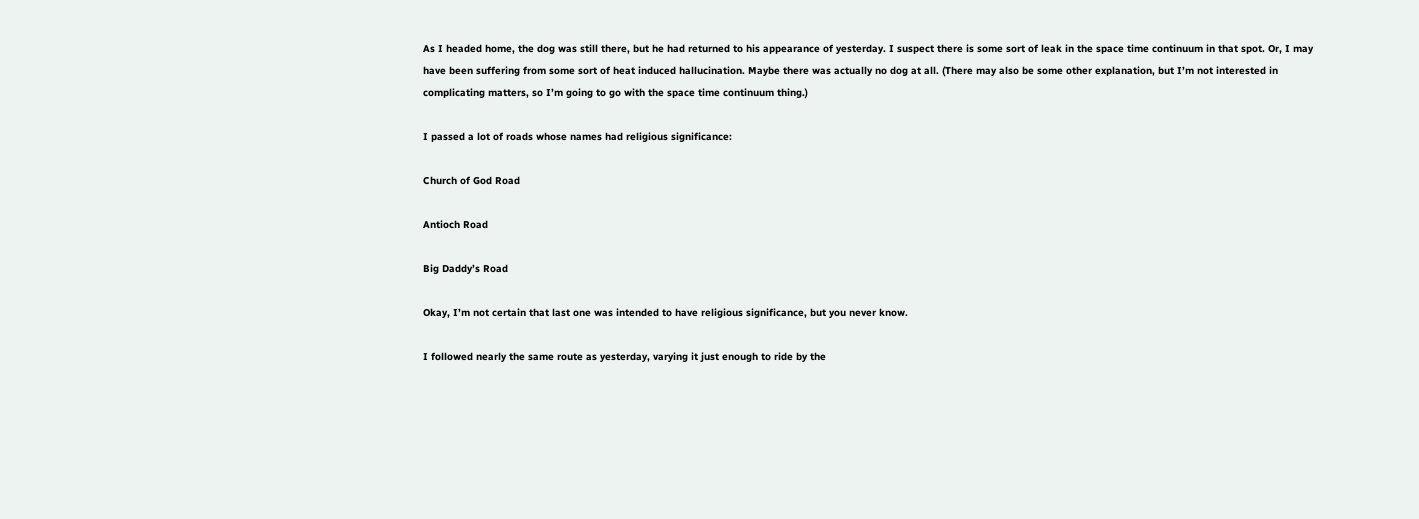As I headed home, the dog was still there, but he had returned to his appearance of yesterday. I suspect there is some sort of leak in the space time continuum in that spot. Or, I may have been suffering from some sort of heat induced hallucination. Maybe there was actually no dog at all. (There may also be some other explanation, but I’m not interested in complicating matters, so I’m going to go with the space time continuum thing.)

I passed a lot of roads whose names had religious significance:

Church of God Road

Antioch Road

Big Daddy’s Road

Okay, I’m not certain that last one was intended to have religious significance, but you never know.

I followed nearly the same route as yesterday, varying it just enough to ride by the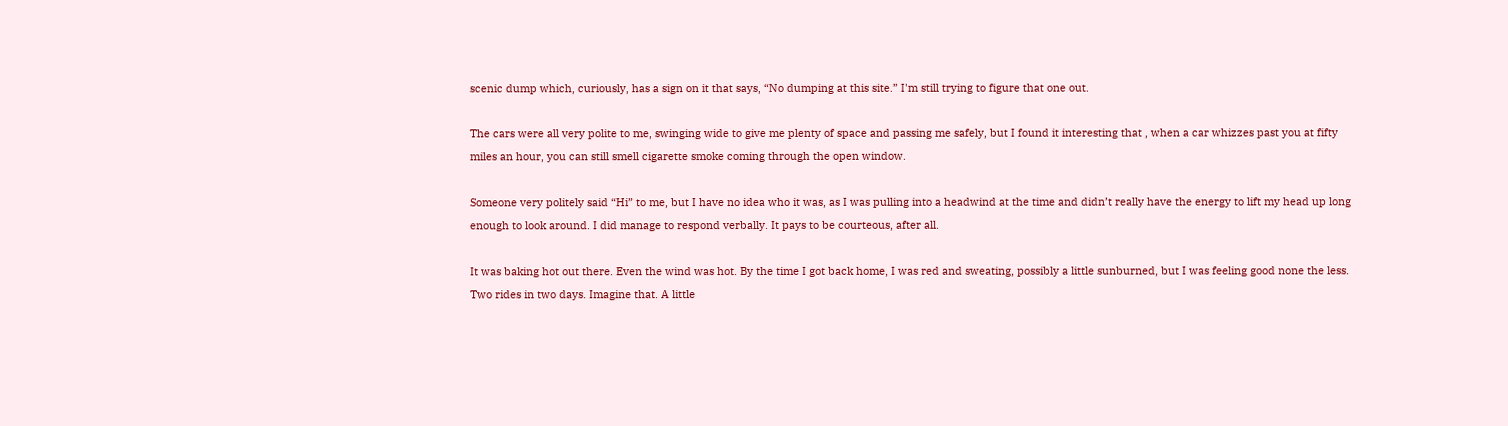scenic dump which, curiously, has a sign on it that says, “No dumping at this site.” I'm still trying to figure that one out.

The cars were all very polite to me, swinging wide to give me plenty of space and passing me safely, but I found it interesting that , when a car whizzes past you at fifty miles an hour, you can still smell cigarette smoke coming through the open window.

Someone very politely said “Hi” to me, but I have no idea who it was, as I was pulling into a headwind at the time and didn’t really have the energy to lift my head up long enough to look around. I did manage to respond verbally. It pays to be courteous, after all.

It was baking hot out there. Even the wind was hot. By the time I got back home, I was red and sweating, possibly a little sunburned, but I was feeling good none the less. Two rides in two days. Imagine that. A little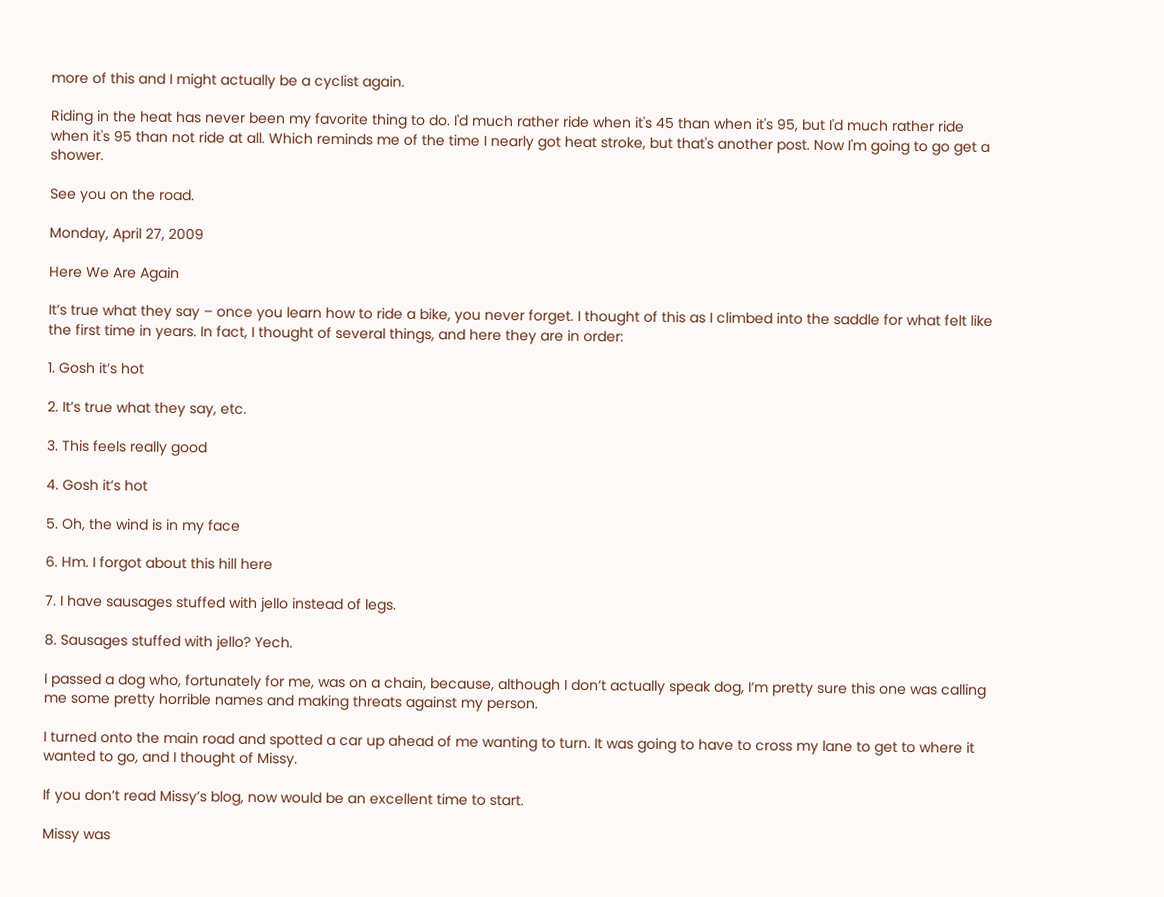more of this and I might actually be a cyclist again.

Riding in the heat has never been my favorite thing to do. I'd much rather ride when it's 45 than when it's 95, but I'd much rather ride when it's 95 than not ride at all. Which reminds me of the time I nearly got heat stroke, but that's another post. Now I'm going to go get a shower.

See you on the road.

Monday, April 27, 2009

Here We Are Again

It’s true what they say – once you learn how to ride a bike, you never forget. I thought of this as I climbed into the saddle for what felt like the first time in years. In fact, I thought of several things, and here they are in order:

1. Gosh it’s hot

2. It’s true what they say, etc.

3. This feels really good

4. Gosh it’s hot

5. Oh, the wind is in my face

6. Hm. I forgot about this hill here

7. I have sausages stuffed with jello instead of legs.

8. Sausages stuffed with jello? Yech.

I passed a dog who, fortunately for me, was on a chain, because, although I don’t actually speak dog, I’m pretty sure this one was calling me some pretty horrible names and making threats against my person.

I turned onto the main road and spotted a car up ahead of me wanting to turn. It was going to have to cross my lane to get to where it wanted to go, and I thought of Missy.

If you don’t read Missy’s blog, now would be an excellent time to start.

Missy was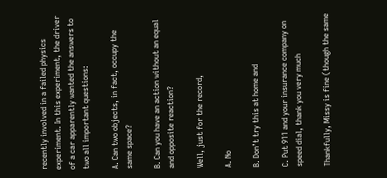recently involved in a failed physics experiment. In this experiment, the driver of a car apparently wanted the answers to two all important questions:

A. Can two objects, in fact, occupy the same space?

B. Can you have an action without an equal and opposite reaction?

Well, just for the record,

A. No

B. Don’t try this at home and

C. Put 911 and your insurance company on speed dial, thank you very much

Thankfully, Missy is fine (though the same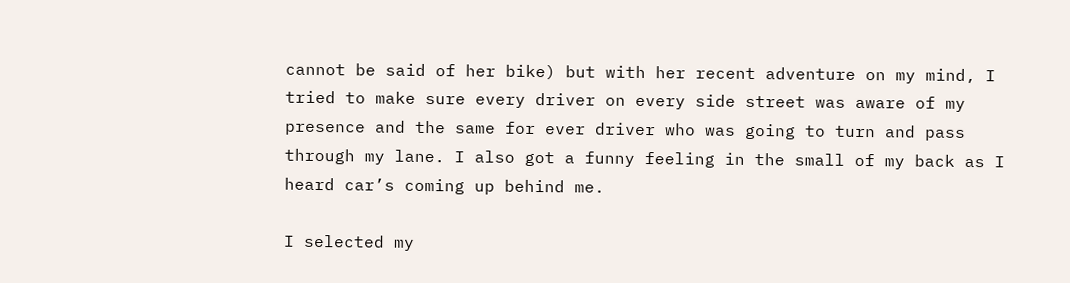cannot be said of her bike) but with her recent adventure on my mind, I tried to make sure every driver on every side street was aware of my presence and the same for ever driver who was going to turn and pass through my lane. I also got a funny feeling in the small of my back as I heard car’s coming up behind me.

I selected my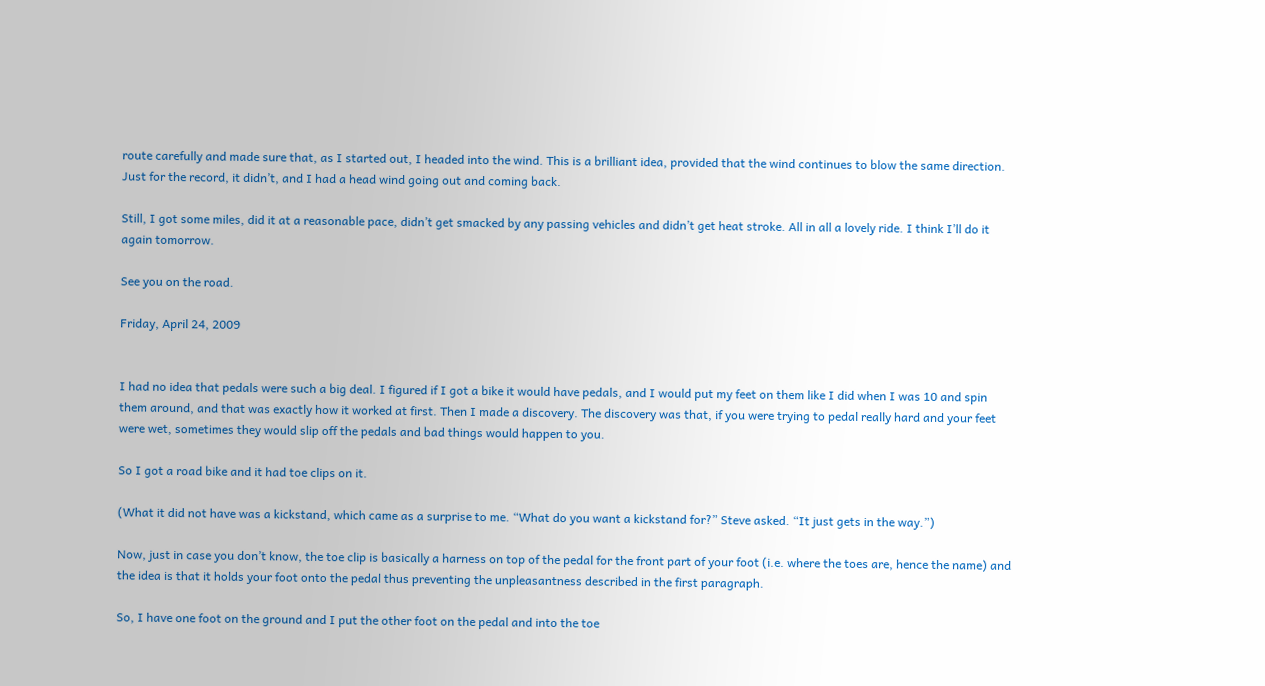route carefully and made sure that, as I started out, I headed into the wind. This is a brilliant idea, provided that the wind continues to blow the same direction. Just for the record, it didn’t, and I had a head wind going out and coming back.

Still, I got some miles, did it at a reasonable pace, didn’t get smacked by any passing vehicles and didn’t get heat stroke. All in all a lovely ride. I think I’ll do it again tomorrow.

See you on the road.

Friday, April 24, 2009


I had no idea that pedals were such a big deal. I figured if I got a bike it would have pedals, and I would put my feet on them like I did when I was 10 and spin them around, and that was exactly how it worked at first. Then I made a discovery. The discovery was that, if you were trying to pedal really hard and your feet were wet, sometimes they would slip off the pedals and bad things would happen to you.

So I got a road bike and it had toe clips on it.

(What it did not have was a kickstand, which came as a surprise to me. “What do you want a kickstand for?” Steve asked. “It just gets in the way.”)

Now, just in case you don’t know, the toe clip is basically a harness on top of the pedal for the front part of your foot (i.e. where the toes are, hence the name) and the idea is that it holds your foot onto the pedal thus preventing the unpleasantness described in the first paragraph.

So, I have one foot on the ground and I put the other foot on the pedal and into the toe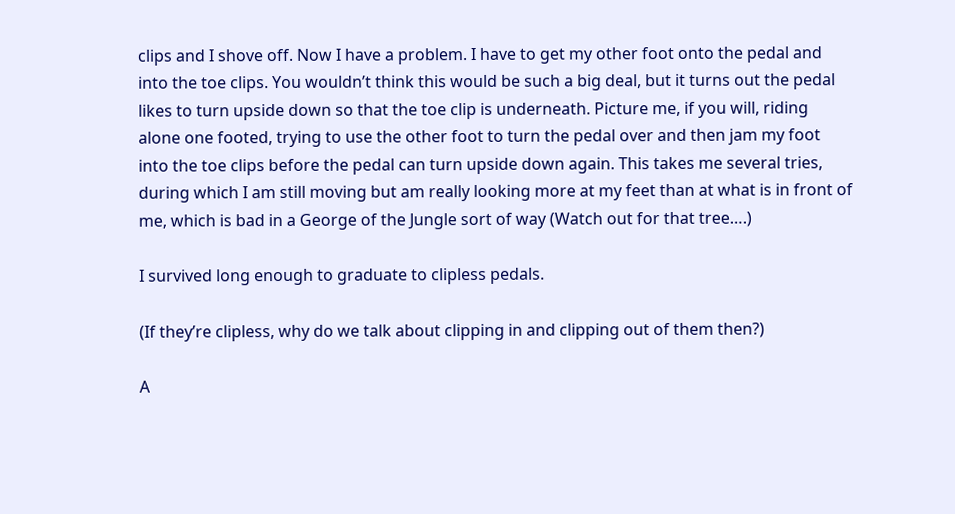clips and I shove off. Now I have a problem. I have to get my other foot onto the pedal and into the toe clips. You wouldn’t think this would be such a big deal, but it turns out the pedal likes to turn upside down so that the toe clip is underneath. Picture me, if you will, riding alone one footed, trying to use the other foot to turn the pedal over and then jam my foot into the toe clips before the pedal can turn upside down again. This takes me several tries, during which I am still moving but am really looking more at my feet than at what is in front of me, which is bad in a George of the Jungle sort of way (Watch out for that tree….)

I survived long enough to graduate to clipless pedals.

(If they’re clipless, why do we talk about clipping in and clipping out of them then?)

A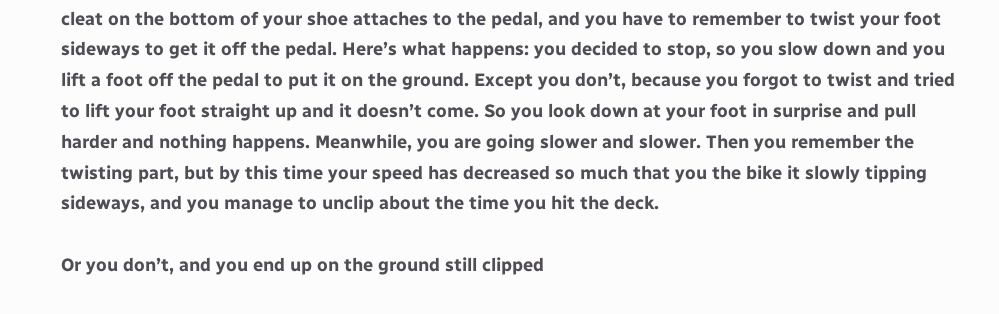cleat on the bottom of your shoe attaches to the pedal, and you have to remember to twist your foot sideways to get it off the pedal. Here’s what happens: you decided to stop, so you slow down and you lift a foot off the pedal to put it on the ground. Except you don’t, because you forgot to twist and tried to lift your foot straight up and it doesn’t come. So you look down at your foot in surprise and pull harder and nothing happens. Meanwhile, you are going slower and slower. Then you remember the twisting part, but by this time your speed has decreased so much that you the bike it slowly tipping sideways, and you manage to unclip about the time you hit the deck.

Or you don’t, and you end up on the ground still clipped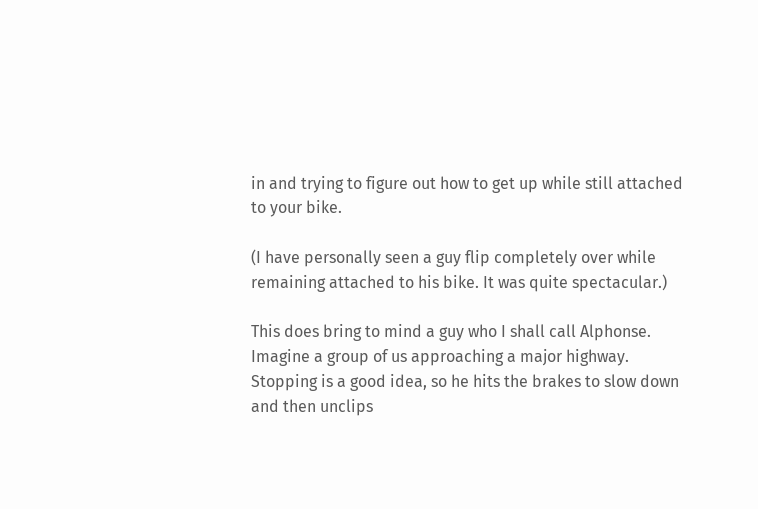in and trying to figure out how to get up while still attached to your bike.

(I have personally seen a guy flip completely over while remaining attached to his bike. It was quite spectacular.)

This does bring to mind a guy who I shall call Alphonse. Imagine a group of us approaching a major highway. Stopping is a good idea, so he hits the brakes to slow down and then unclips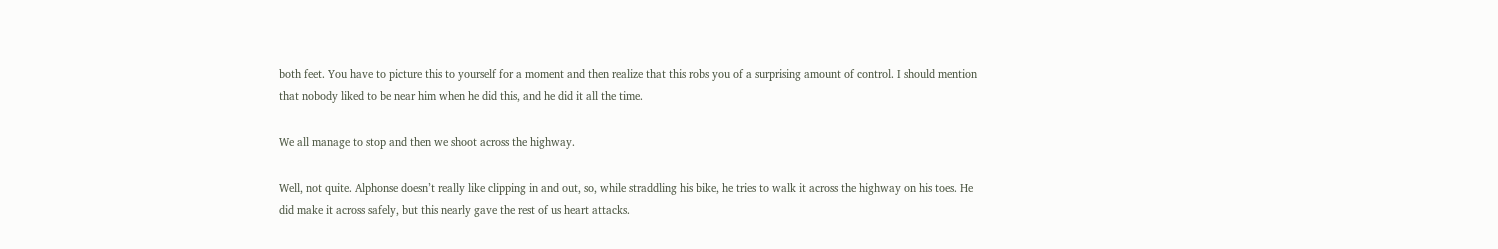both feet. You have to picture this to yourself for a moment and then realize that this robs you of a surprising amount of control. I should mention that nobody liked to be near him when he did this, and he did it all the time.

We all manage to stop and then we shoot across the highway.

Well, not quite. Alphonse doesn’t really like clipping in and out, so, while straddling his bike, he tries to walk it across the highway on his toes. He did make it across safely, but this nearly gave the rest of us heart attacks.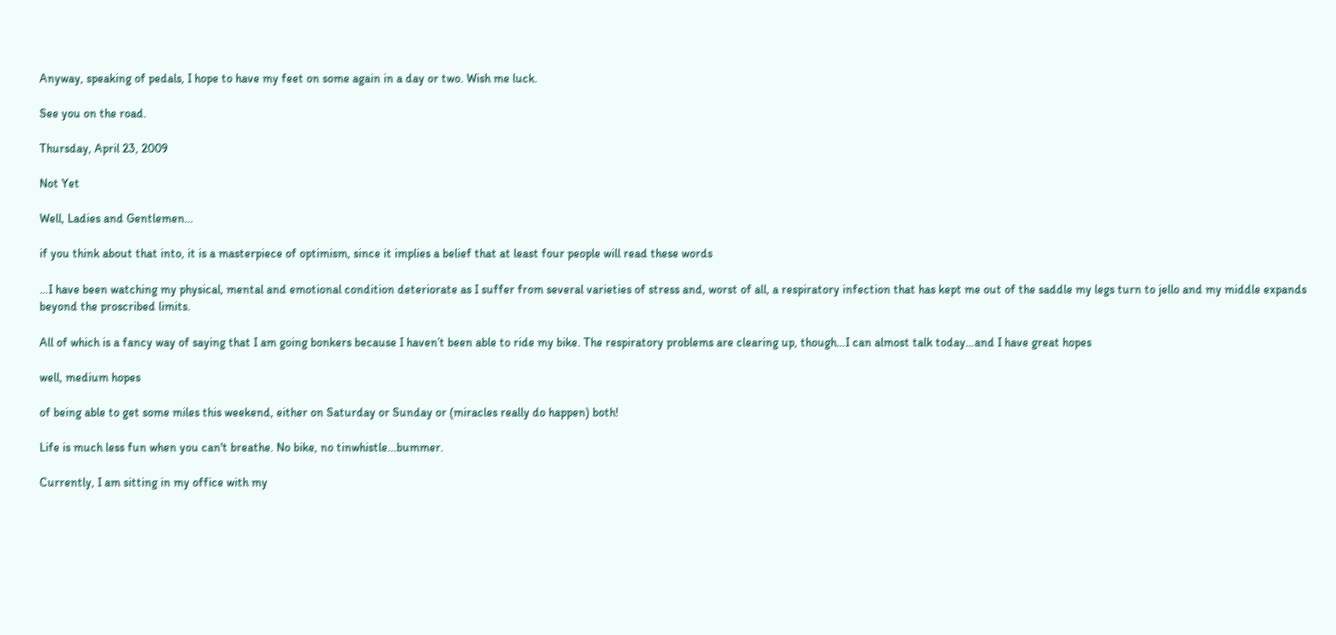Anyway, speaking of pedals, I hope to have my feet on some again in a day or two. Wish me luck.

See you on the road.

Thursday, April 23, 2009

Not Yet

Well, Ladies and Gentlemen…

if you think about that into, it is a masterpiece of optimism, since it implies a belief that at least four people will read these words

…I have been watching my physical, mental and emotional condition deteriorate as I suffer from several varieties of stress and, worst of all, a respiratory infection that has kept me out of the saddle my legs turn to jello and my middle expands beyond the proscribed limits.

All of which is a fancy way of saying that I am going bonkers because I haven’t been able to ride my bike. The respiratory problems are clearing up, though…I can almost talk today…and I have great hopes

well, medium hopes

of being able to get some miles this weekend, either on Saturday or Sunday or (miracles really do happen) both!

Life is much less fun when you can't breathe. No bike, no tinwhistle...bummer.

Currently, I am sitting in my office with my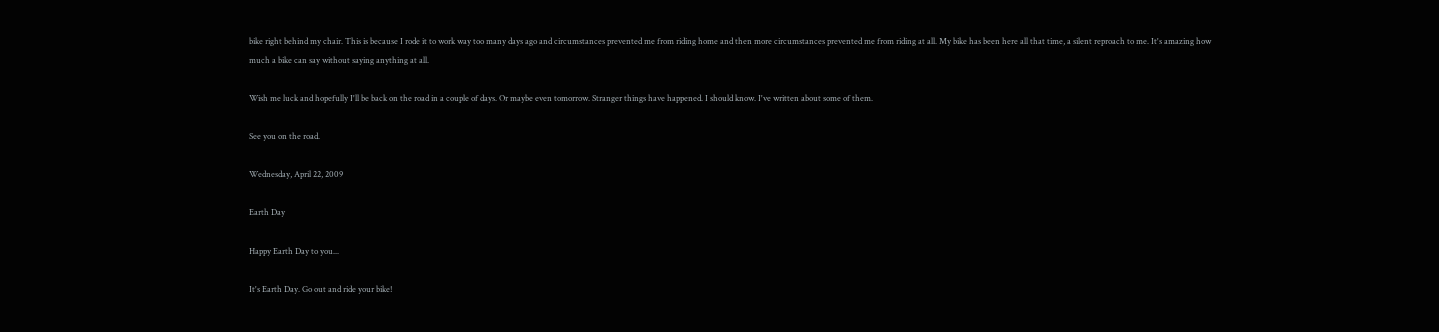bike right behind my chair. This is because I rode it to work way too many days ago and circumstances prevented me from riding home and then more circumstances prevented me from riding at all. My bike has been here all that time, a silent reproach to me. It's amazing how much a bike can say without saying anything at all.

Wish me luck and hopefully I'll be back on the road in a couple of days. Or maybe even tomorrow. Stranger things have happened. I should know. I've written about some of them.

See you on the road.

Wednesday, April 22, 2009

Earth Day

Happy Earth Day to you...

It's Earth Day. Go out and ride your bike!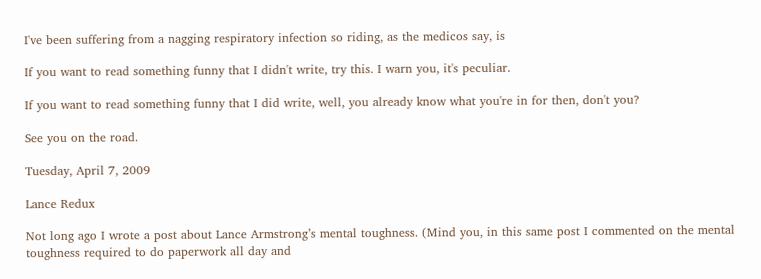I've been suffering from a nagging respiratory infection so riding, as the medicos say, is

If you want to read something funny that I didn't write, try this. I warn you, it's peculiar.

If you want to read something funny that I did write, well, you already know what you're in for then, don't you?

See you on the road.

Tuesday, April 7, 2009

Lance Redux

Not long ago I wrote a post about Lance Armstrong’s mental toughness. (Mind you, in this same post I commented on the mental toughness required to do paperwork all day and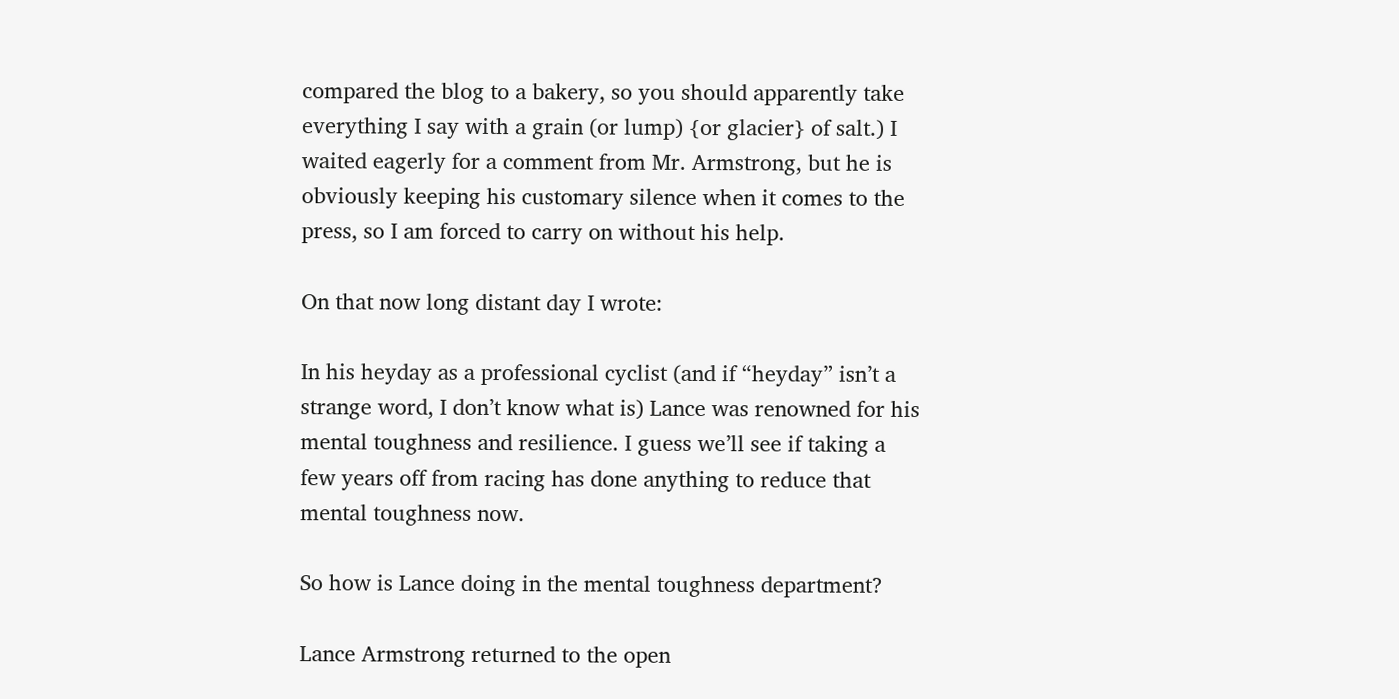compared the blog to a bakery, so you should apparently take everything I say with a grain (or lump) {or glacier} of salt.) I waited eagerly for a comment from Mr. Armstrong, but he is obviously keeping his customary silence when it comes to the press, so I am forced to carry on without his help.

On that now long distant day I wrote:

In his heyday as a professional cyclist (and if “heyday” isn’t a strange word, I don’t know what is) Lance was renowned for his mental toughness and resilience. I guess we’ll see if taking a few years off from racing has done anything to reduce that mental toughness now.

So how is Lance doing in the mental toughness department?

Lance Armstrong returned to the open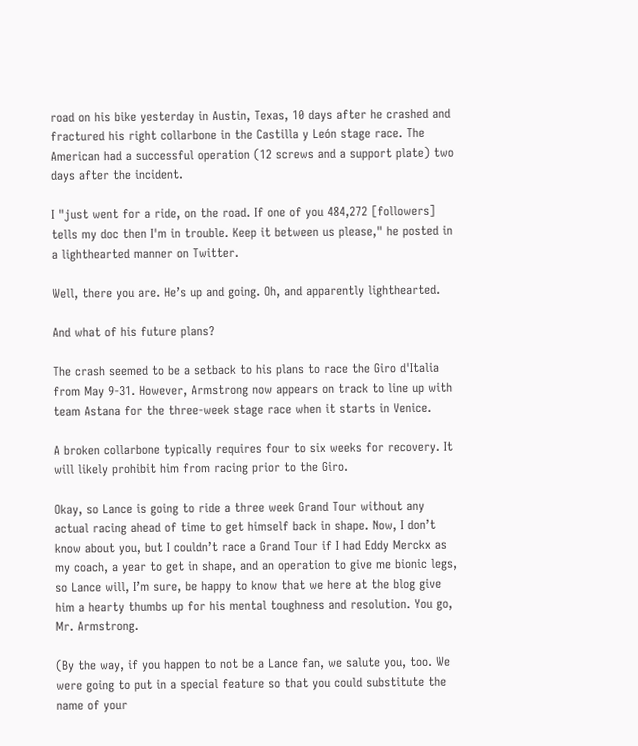road on his bike yesterday in Austin, Texas, 10 days after he crashed and fractured his right collarbone in the Castilla y León stage race. The American had a successful operation (12 screws and a support plate) two days after the incident.

I "just went for a ride, on the road. If one of you 484,272 [followers] tells my doc then I'm in trouble. Keep it between us please," he posted in a lighthearted manner on Twitter.

Well, there you are. He’s up and going. Oh, and apparently lighthearted.

And what of his future plans?

The crash seemed to be a setback to his plans to race the Giro d'Italia from May 9-31. However, Armstrong now appears on track to line up with team Astana for the three-week stage race when it starts in Venice.

A broken collarbone typically requires four to six weeks for recovery. It will likely prohibit him from racing prior to the Giro.

Okay, so Lance is going to ride a three week Grand Tour without any actual racing ahead of time to get himself back in shape. Now, I don’t know about you, but I couldn’t race a Grand Tour if I had Eddy Merckx as my coach, a year to get in shape, and an operation to give me bionic legs, so Lance will, I’m sure, be happy to know that we here at the blog give him a hearty thumbs up for his mental toughness and resolution. You go, Mr. Armstrong.

(By the way, if you happen to not be a Lance fan, we salute you, too. We were going to put in a special feature so that you could substitute the name of your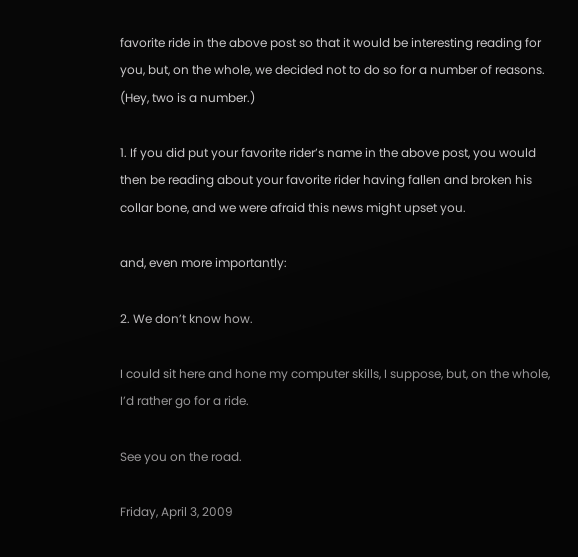favorite ride in the above post so that it would be interesting reading for you, but, on the whole, we decided not to do so for a number of reasons. (Hey, two is a number.)

1. If you did put your favorite rider’s name in the above post, you would then be reading about your favorite rider having fallen and broken his collar bone, and we were afraid this news might upset you.

and, even more importantly:

2. We don’t know how.

I could sit here and hone my computer skills, I suppose, but, on the whole, I’d rather go for a ride.

See you on the road.

Friday, April 3, 2009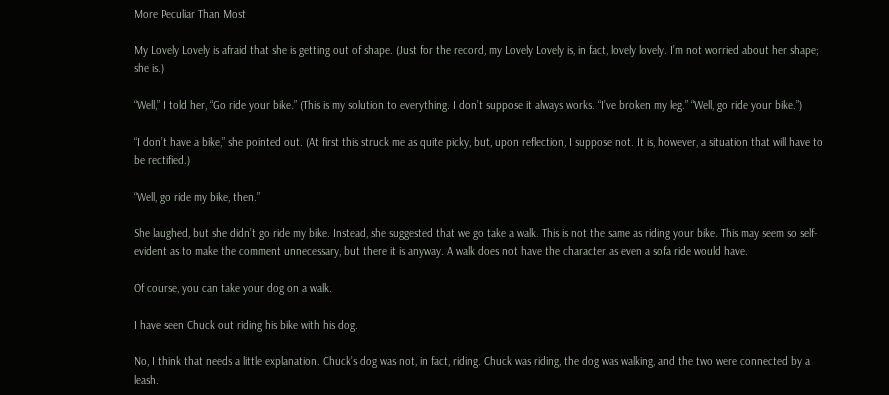More Peculiar Than Most

My Lovely Lovely is afraid that she is getting out of shape. (Just for the record, my Lovely Lovely is, in fact, lovely lovely. I’m not worried about her shape; she is.)

“Well,” I told her, “Go ride your bike.” (This is my solution to everything. I don’t suppose it always works. “I’ve broken my leg.” “Well, go ride your bike.”)

“I don’t have a bike,” she pointed out. (At first this struck me as quite picky, but, upon reflection, I suppose not. It is, however, a situation that will have to be rectified.)

“Well, go ride my bike, then.”

She laughed, but she didn’t go ride my bike. Instead, she suggested that we go take a walk. This is not the same as riding your bike. This may seem so self-evident as to make the comment unnecessary, but there it is anyway. A walk does not have the character as even a sofa ride would have.

Of course, you can take your dog on a walk.

I have seen Chuck out riding his bike with his dog.

No, I think that needs a little explanation. Chuck’s dog was not, in fact, riding. Chuck was riding, the dog was walking, and the two were connected by a leash.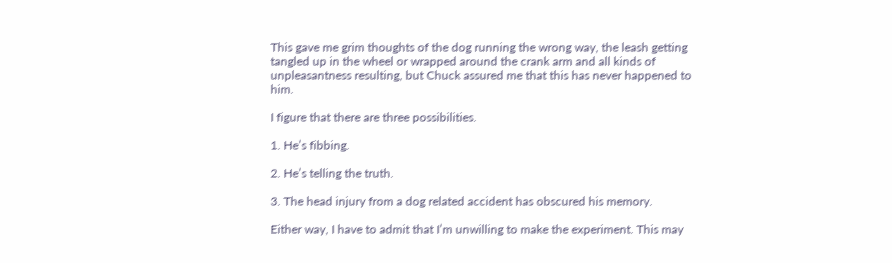This gave me grim thoughts of the dog running the wrong way, the leash getting tangled up in the wheel or wrapped around the crank arm and all kinds of unpleasantness resulting, but Chuck assured me that this has never happened to him.

I figure that there are three possibilities.

1. He’s fibbing.

2. He’s telling the truth.

3. The head injury from a dog related accident has obscured his memory.

Either way, I have to admit that I’m unwilling to make the experiment. This may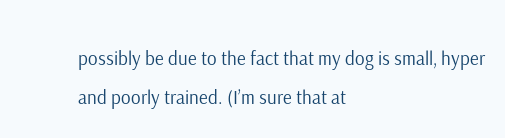possibly be due to the fact that my dog is small, hyper and poorly trained. (I’m sure that at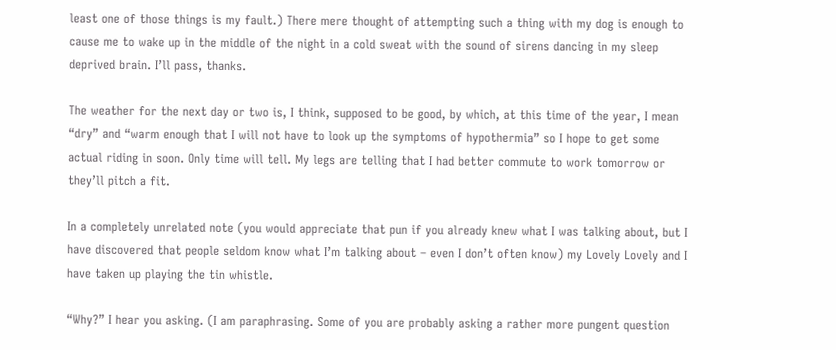least one of those things is my fault.) There mere thought of attempting such a thing with my dog is enough to cause me to wake up in the middle of the night in a cold sweat with the sound of sirens dancing in my sleep deprived brain. I’ll pass, thanks.

The weather for the next day or two is, I think, supposed to be good, by which, at this time of the year, I mean “dry” and “warm enough that I will not have to look up the symptoms of hypothermia” so I hope to get some actual riding in soon. Only time will tell. My legs are telling that I had better commute to work tomorrow or they’ll pitch a fit.

In a completely unrelated note (you would appreciate that pun if you already knew what I was talking about, but I have discovered that people seldom know what I’m talking about – even I don’t often know) my Lovely Lovely and I have taken up playing the tin whistle.

“Why?” I hear you asking. (I am paraphrasing. Some of you are probably asking a rather more pungent question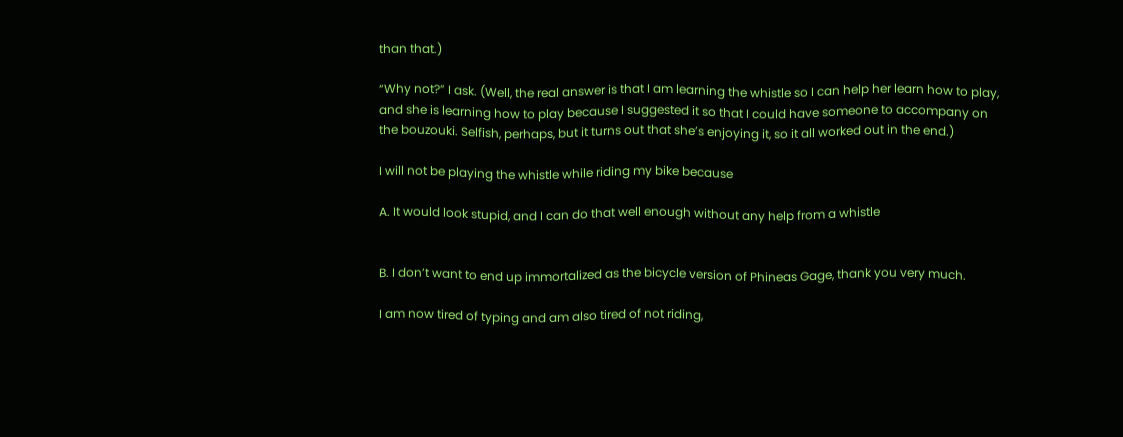than that.)

“Why not?” I ask. (Well, the real answer is that I am learning the whistle so I can help her learn how to play, and she is learning how to play because I suggested it so that I could have someone to accompany on the bouzouki. Selfish, perhaps, but it turns out that she’s enjoying it, so it all worked out in the end.)

I will not be playing the whistle while riding my bike because

A. It would look stupid, and I can do that well enough without any help from a whistle


B. I don’t want to end up immortalized as the bicycle version of Phineas Gage, thank you very much.

I am now tired of typing and am also tired of not riding,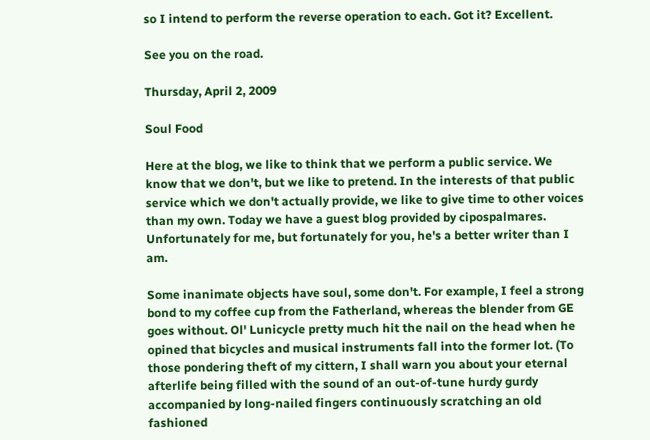so I intend to perform the reverse operation to each. Got it? Excellent.

See you on the road.

Thursday, April 2, 2009

Soul Food

Here at the blog, we like to think that we perform a public service. We know that we don't, but we like to pretend. In the interests of that public service which we don't actually provide, we like to give time to other voices than my own. Today we have a guest blog provided by cipospalmares. Unfortunately for me, but fortunately for you, he's a better writer than I am.

Some inanimate objects have soul, some don't. For example, I feel a strong bond to my coffee cup from the Fatherland, whereas the blender from GE goes without. Ol' Lunicycle pretty much hit the nail on the head when he opined that bicycles and musical instruments fall into the former lot. (To those pondering theft of my cittern, I shall warn you about your eternal afterlife being filled with the sound of an out-of-tune hurdy gurdy accompanied by long-nailed fingers continuously scratching an old fashioned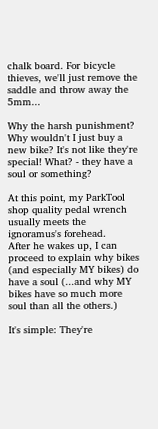chalk board. For bicycle thieves, we'll just remove the saddle and throw away the 5mm...

Why the harsh punishment? Why wouldn't I just buy a new bike? It's not like they're special! What? - they have a soul or something?

At this point, my ParkTool shop quality pedal wrench usually meets the ignoramus's forehead.
After he wakes up, I can proceed to explain why bikes (and especially MY bikes) do have a soul (...and why MY bikes have so much more soul than all the others.)

It's simple: They're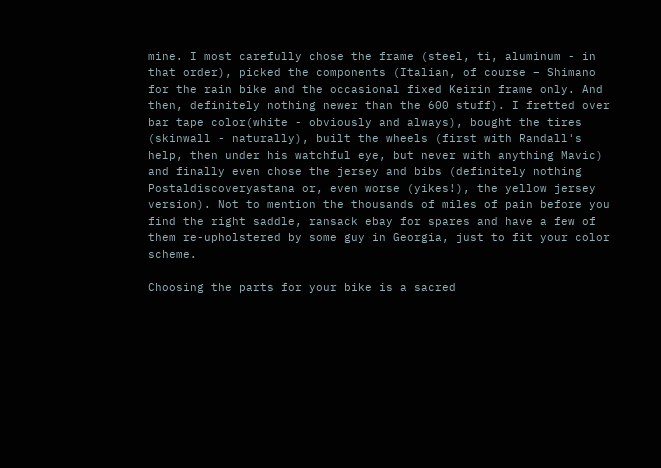mine. I most carefully chose the frame (steel, ti, aluminum - in that order), picked the components (Italian, of course – Shimano for the rain bike and the occasional fixed Keirin frame only. And then, definitely nothing newer than the 600 stuff). I fretted over bar tape color(white - obviously and always), bought the tires (skinwall - naturally), built the wheels (first with Randall's help, then under his watchful eye, but never with anything Mavic) and finally even chose the jersey and bibs (definitely nothing Postaldiscoveryastana or, even worse (yikes!), the yellow jersey version). Not to mention the thousands of miles of pain before you find the right saddle, ransack ebay for spares and have a few of them re-upholstered by some guy in Georgia, just to fit your color scheme.

Choosing the parts for your bike is a sacred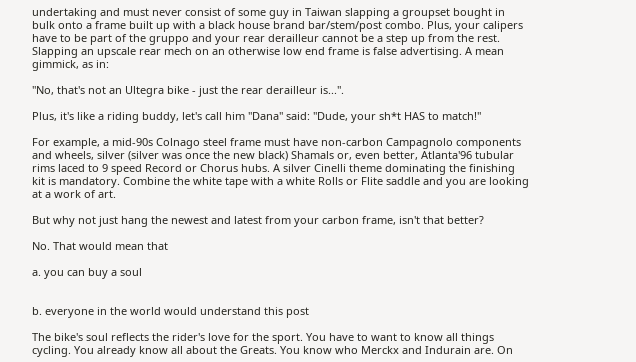undertaking and must never consist of some guy in Taiwan slapping a groupset bought in bulk onto a frame built up with a black house brand bar/stem/post combo. Plus, your calipers have to be part of the gruppo and your rear derailleur cannot be a step up from the rest. Slapping an upscale rear mech on an otherwise low end frame is false advertising. A mean gimmick, as in:

"No, that's not an Ultegra bike - just the rear derailleur is...".

Plus, it's like a riding buddy, let's call him "Dana" said: "Dude, your sh*t HAS to match!"

For example, a mid-90s Colnago steel frame must have non-carbon Campagnolo components
and wheels, silver (silver was once the new black) Shamals or, even better, Atlanta'96 tubular rims laced to 9 speed Record or Chorus hubs. A silver Cinelli theme dominating the finishing kit is mandatory. Combine the white tape with a white Rolls or Flite saddle and you are looking at a work of art.

But why not just hang the newest and latest from your carbon frame, isn't that better?

No. That would mean that

a. you can buy a soul


b. everyone in the world would understand this post

The bike's soul reflects the rider's love for the sport. You have to want to know all things cycling. You already know all about the Greats. You know who Merckx and Indurain are. On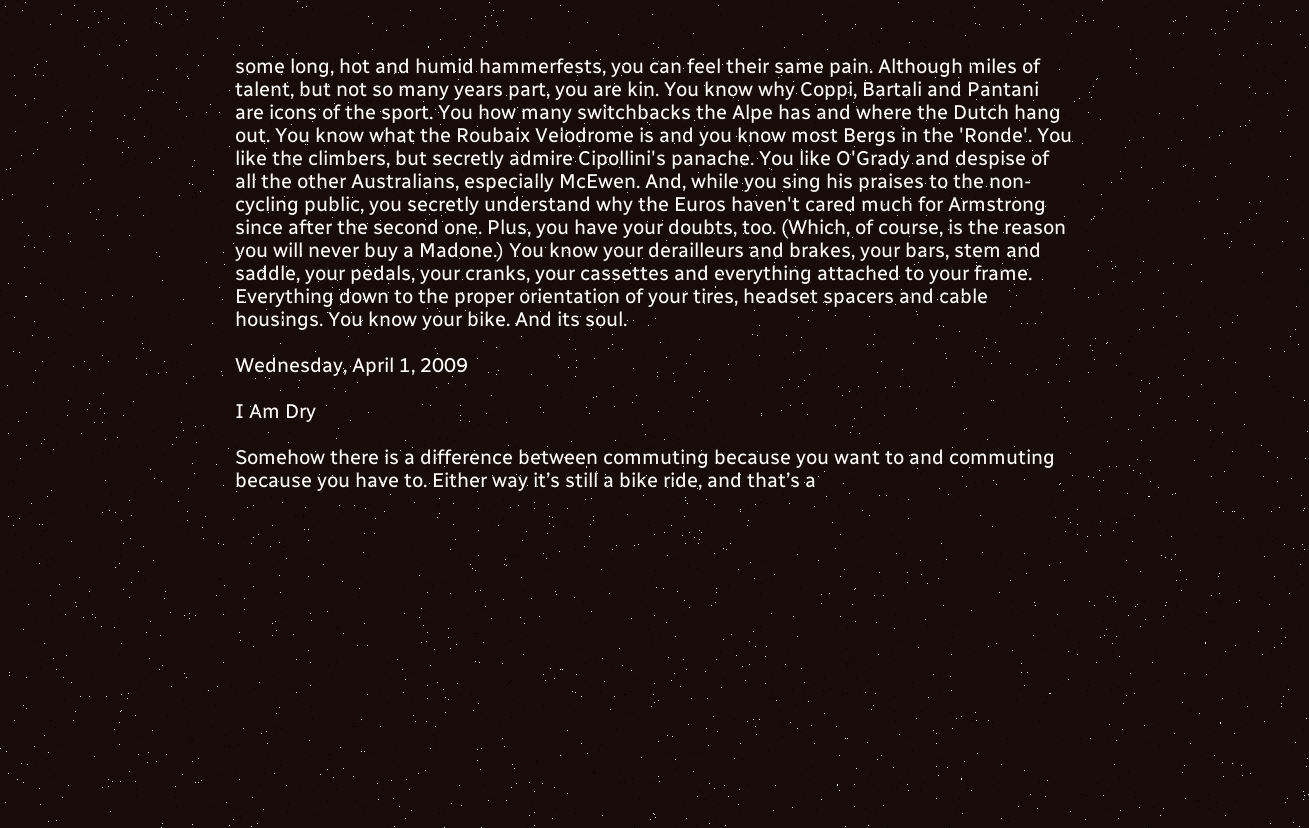some long, hot and humid hammerfests, you can feel their same pain. Although miles of talent, but not so many years part, you are kin. You know why Coppi, Bartali and Pantani are icons of the sport. You how many switchbacks the Alpe has and where the Dutch hang out. You know what the Roubaix Velodrome is and you know most Bergs in the 'Ronde'. You like the climbers, but secretly admire Cipollini's panache. You like O'Grady and despise of all the other Australians, especially McEwen. And, while you sing his praises to the non-cycling public, you secretly understand why the Euros haven't cared much for Armstrong since after the second one. Plus, you have your doubts, too. (Which, of course, is the reason you will never buy a Madone.) You know your derailleurs and brakes, your bars, stem and saddle, your pedals, your cranks, your cassettes and everything attached to your frame. Everything down to the proper orientation of your tires, headset spacers and cable housings. You know your bike. And its soul.

Wednesday, April 1, 2009

I Am Dry

Somehow there is a difference between commuting because you want to and commuting because you have to. Either way it’s still a bike ride, and that’s a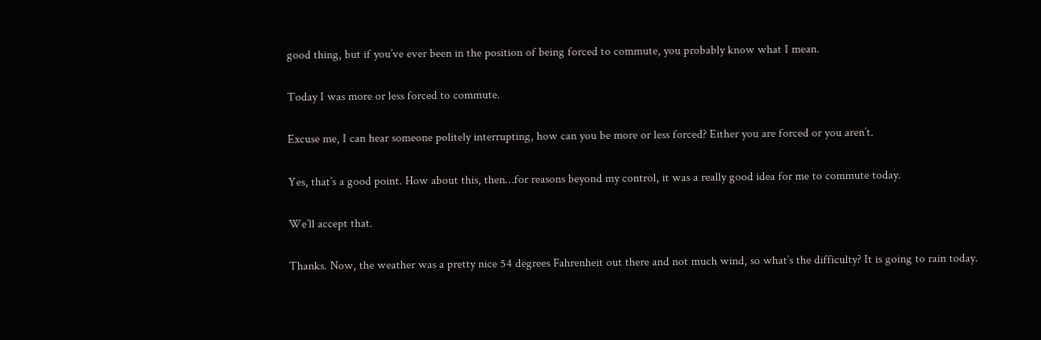good thing, but if you’ve ever been in the position of being forced to commute, you probably know what I mean.

Today I was more or less forced to commute.

Excuse me, I can hear someone politely interrupting, how can you be more or less forced? Either you are forced or you aren’t.

Yes, that’s a good point. How about this, then…for reasons beyond my control, it was a really good idea for me to commute today.

We’ll accept that.

Thanks. Now, the weather was a pretty nice 54 degrees Fahrenheit out there and not much wind, so what’s the difficulty? It is going to rain today.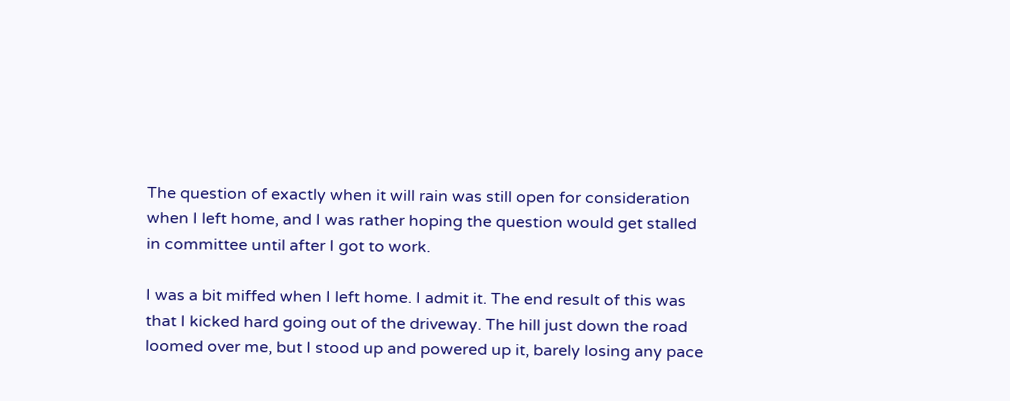The question of exactly when it will rain was still open for consideration when I left home, and I was rather hoping the question would get stalled in committee until after I got to work.

I was a bit miffed when I left home. I admit it. The end result of this was that I kicked hard going out of the driveway. The hill just down the road loomed over me, but I stood up and powered up it, barely losing any pace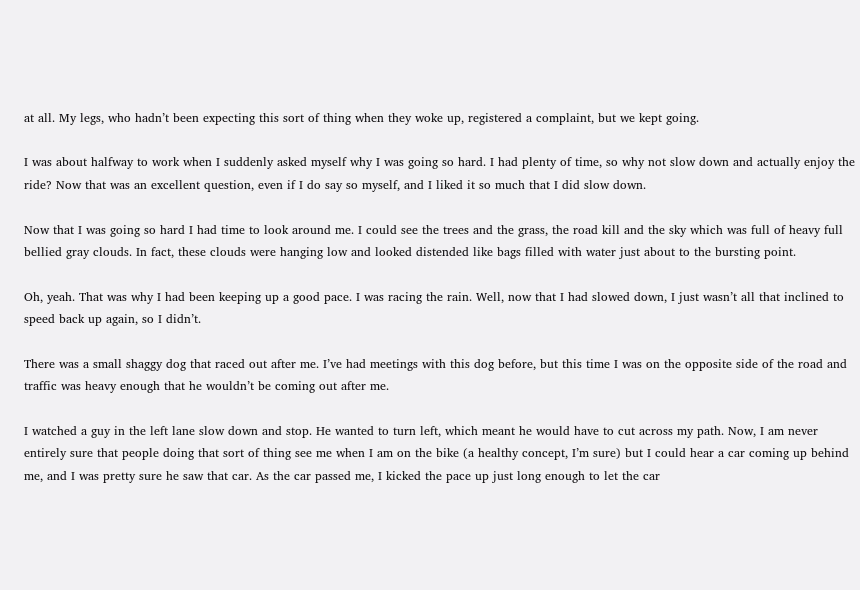at all. My legs, who hadn’t been expecting this sort of thing when they woke up, registered a complaint, but we kept going.

I was about halfway to work when I suddenly asked myself why I was going so hard. I had plenty of time, so why not slow down and actually enjoy the ride? Now that was an excellent question, even if I do say so myself, and I liked it so much that I did slow down.

Now that I was going so hard I had time to look around me. I could see the trees and the grass, the road kill and the sky which was full of heavy full bellied gray clouds. In fact, these clouds were hanging low and looked distended like bags filled with water just about to the bursting point.

Oh, yeah. That was why I had been keeping up a good pace. I was racing the rain. Well, now that I had slowed down, I just wasn’t all that inclined to speed back up again, so I didn’t.

There was a small shaggy dog that raced out after me. I’ve had meetings with this dog before, but this time I was on the opposite side of the road and traffic was heavy enough that he wouldn’t be coming out after me.

I watched a guy in the left lane slow down and stop. He wanted to turn left, which meant he would have to cut across my path. Now, I am never entirely sure that people doing that sort of thing see me when I am on the bike (a healthy concept, I’m sure) but I could hear a car coming up behind me, and I was pretty sure he saw that car. As the car passed me, I kicked the pace up just long enough to let the car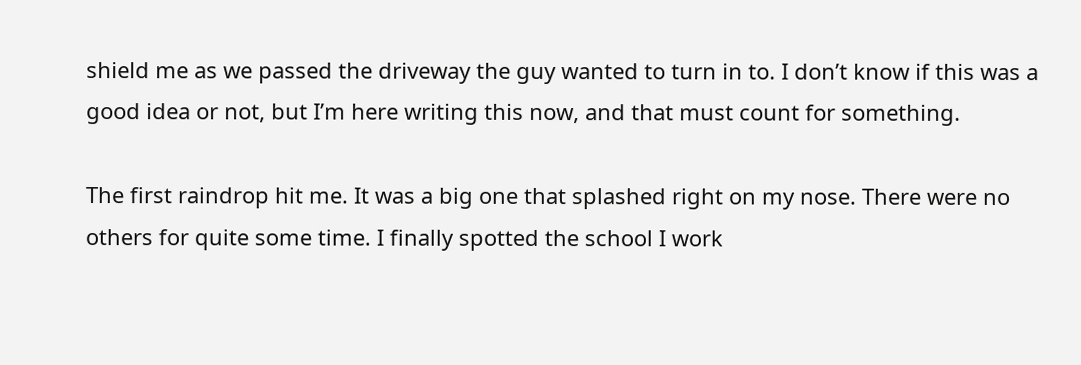shield me as we passed the driveway the guy wanted to turn in to. I don’t know if this was a good idea or not, but I’m here writing this now, and that must count for something.

The first raindrop hit me. It was a big one that splashed right on my nose. There were no others for quite some time. I finally spotted the school I work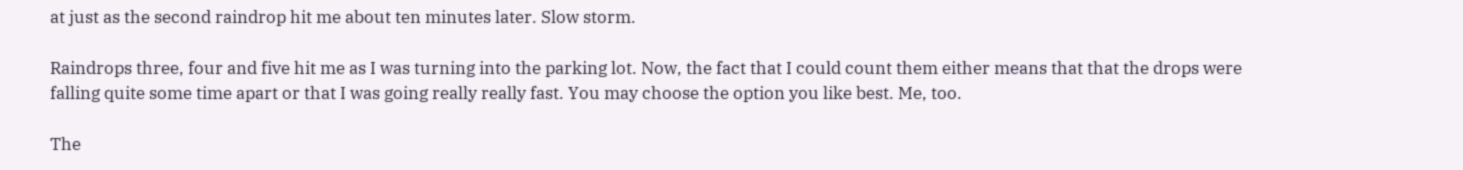at just as the second raindrop hit me about ten minutes later. Slow storm.

Raindrops three, four and five hit me as I was turning into the parking lot. Now, the fact that I could count them either means that that the drops were falling quite some time apart or that I was going really really fast. You may choose the option you like best. Me, too.

The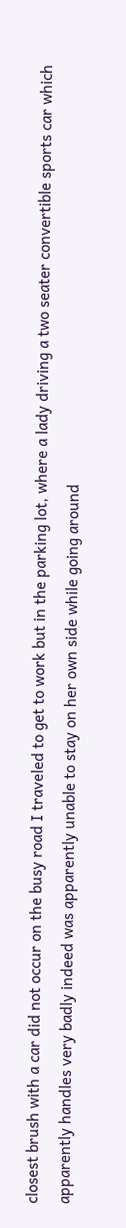closest brush with a car did not occur on the busy road I traveled to get to work but in the parking lot, where a lady driving a two seater convertible sports car which apparently handles very badly indeed was apparently unable to stay on her own side while going around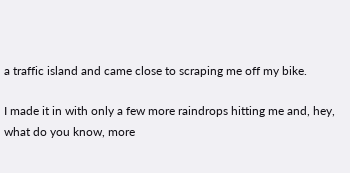a traffic island and came close to scraping me off my bike.

I made it in with only a few more raindrops hitting me and, hey, what do you know, more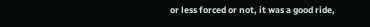or less forced or not, it was a good ride,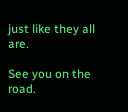just like they all are.

See you on the road.